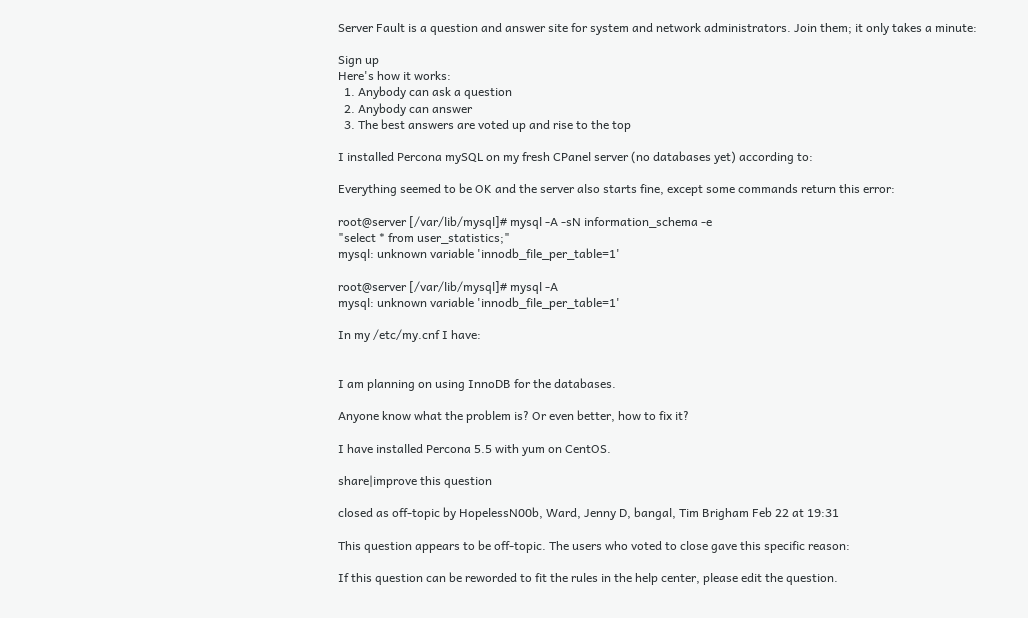Server Fault is a question and answer site for system and network administrators. Join them; it only takes a minute:

Sign up
Here's how it works:
  1. Anybody can ask a question
  2. Anybody can answer
  3. The best answers are voted up and rise to the top

I installed Percona mySQL on my fresh CPanel server (no databases yet) according to:

Everything seemed to be OK and the server also starts fine, except some commands return this error:

root@server [/var/lib/mysql]# mysql -A -sN information_schema -e
"select * from user_statistics;"
mysql: unknown variable 'innodb_file_per_table=1'

root@server [/var/lib/mysql]# mysql -A
mysql: unknown variable 'innodb_file_per_table=1'

In my /etc/my.cnf I have:


I am planning on using InnoDB for the databases.

Anyone know what the problem is? Or even better, how to fix it?

I have installed Percona 5.5 with yum on CentOS.

share|improve this question

closed as off-topic by HopelessN00b, Ward, Jenny D, bangal, Tim Brigham Feb 22 at 19:31

This question appears to be off-topic. The users who voted to close gave this specific reason:

If this question can be reworded to fit the rules in the help center, please edit the question.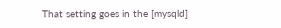That setting goes in the [mysqld]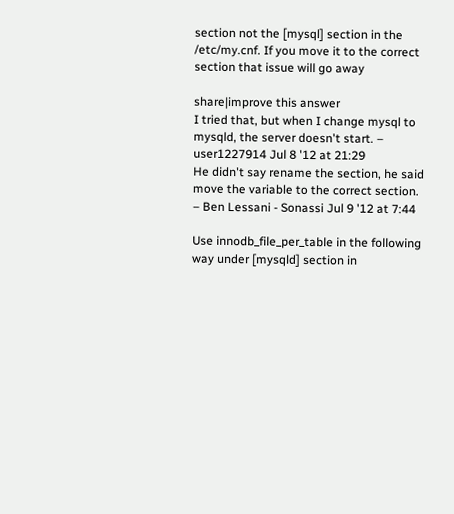section not the [mysql] section in the /etc/my.cnf. If you move it to the correct section that issue will go away

share|improve this answer
I tried that, but when I change mysql to mysqld, the server doesn't start. – user1227914 Jul 8 '12 at 21:29
He didn't say rename the section, he said move the variable to the correct section. – Ben Lessani - Sonassi Jul 9 '12 at 7:44

Use innodb_file_per_table in the following way under [mysqld] section in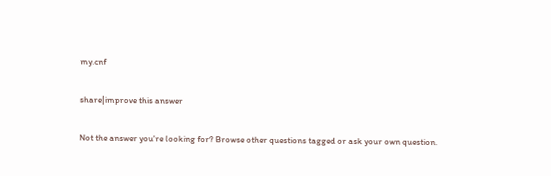my.cnf

share|improve this answer

Not the answer you're looking for? Browse other questions tagged or ask your own question.